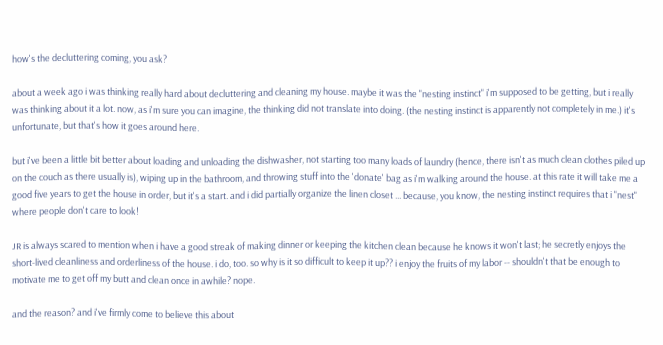how's the decluttering coming, you ask?

about a week ago i was thinking really hard about decluttering and cleaning my house. maybe it was the "nesting instinct" i'm supposed to be getting, but i really was thinking about it a lot. now, as i'm sure you can imagine, the thinking did not translate into doing. (the nesting instinct is apparently not completely in me.) it's unfortunate, but that's how it goes around here.

but i've been a little bit better about loading and unloading the dishwasher, not starting too many loads of laundry (hence, there isn't as much clean clothes piled up on the couch as there usually is), wiping up in the bathroom, and throwing stuff into the 'donate' bag as i'm walking around the house. at this rate it will take me a good five years to get the house in order, but it's a start. and i did partially organize the linen closet ... because, you know, the nesting instinct requires that i "nest" where people don't care to look!

JR is always scared to mention when i have a good streak of making dinner or keeping the kitchen clean because he knows it won't last; he secretly enjoys the short-lived cleanliness and orderliness of the house. i do, too. so why is it so difficult to keep it up?? i enjoy the fruits of my labor -- shouldn't that be enough to motivate me to get off my butt and clean once in awhile? nope.

and the reason? and i've firmly come to believe this about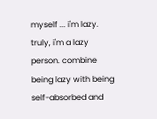myself ... i'm lazy. truly, i'm a lazy person. combine being lazy with being self-absorbed and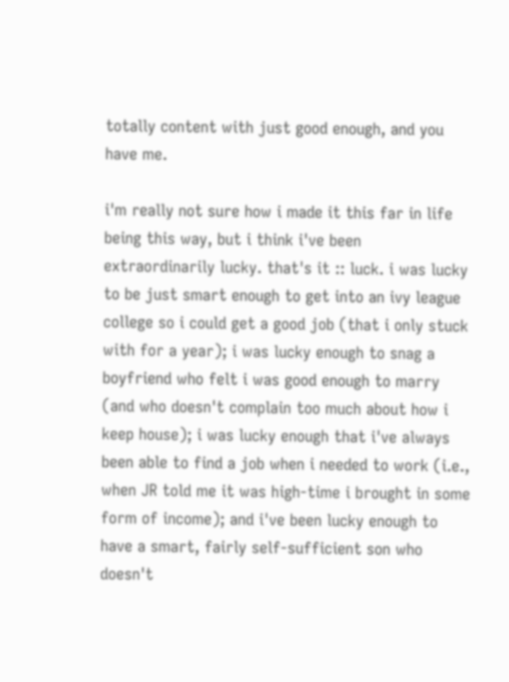totally content with just good enough, and you have me.

i'm really not sure how i made it this far in life being this way, but i think i've been extraordinarily lucky. that's it :: luck. i was lucky to be just smart enough to get into an ivy league college so i could get a good job (that i only stuck with for a year); i was lucky enough to snag a boyfriend who felt i was good enough to marry (and who doesn't complain too much about how i keep house); i was lucky enough that i've always been able to find a job when i needed to work (i.e., when JR told me it was high-time i brought in some form of income); and i've been lucky enough to have a smart, fairly self-sufficient son who doesn't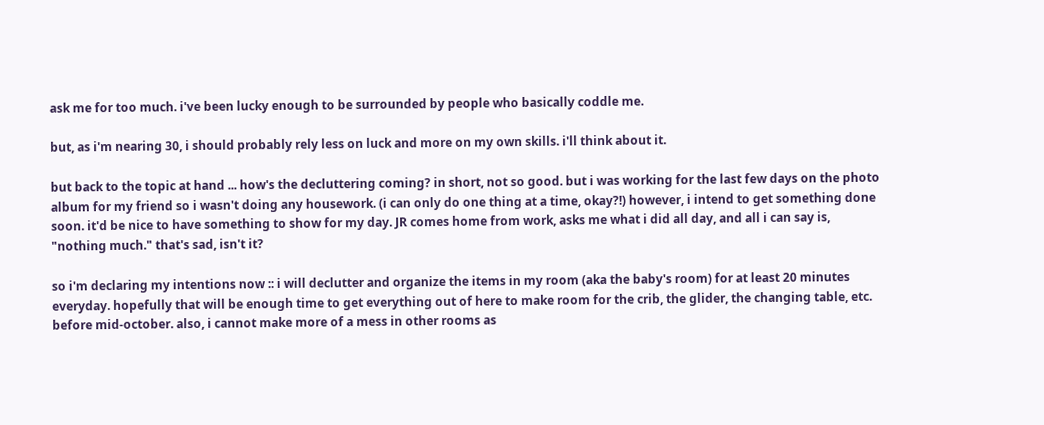ask me for too much. i've been lucky enough to be surrounded by people who basically coddle me.

but, as i'm nearing 30, i should probably rely less on luck and more on my own skills. i'll think about it.

but back to the topic at hand ... how's the decluttering coming? in short, not so good. but i was working for the last few days on the photo album for my friend so i wasn't doing any housework. (i can only do one thing at a time, okay?!) however, i intend to get something done soon. it'd be nice to have something to show for my day. JR comes home from work, asks me what i did all day, and all i can say is, "nothing much." that's sad, isn't it?

so i'm declaring my intentions now :: i will declutter and organize the items in my room (aka the baby's room) for at least 20 minutes everyday. hopefully that will be enough time to get everything out of here to make room for the crib, the glider, the changing table, etc. before mid-october. also, i cannot make more of a mess in other rooms as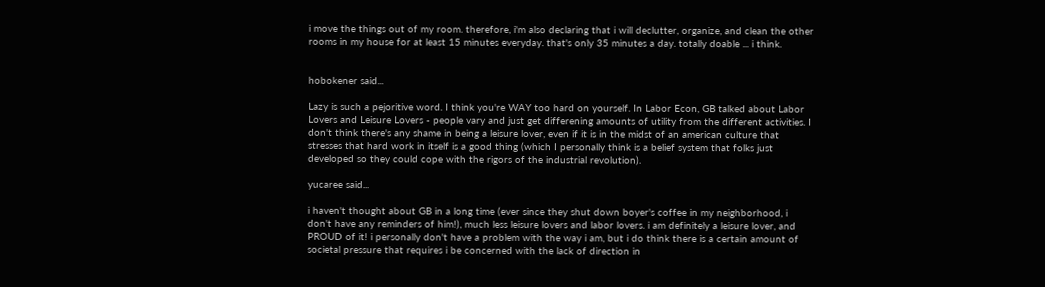i move the things out of my room. therefore, i'm also declaring that i will declutter, organize, and clean the other rooms in my house for at least 15 minutes everyday. that's only 35 minutes a day. totally doable ... i think.


hobokener said...

Lazy is such a pejoritive word. I think you're WAY too hard on yourself. In Labor Econ, GB talked about Labor Lovers and Leisure Lovers - people vary and just get differening amounts of utility from the different activities. I don't think there's any shame in being a leisure lover, even if it is in the midst of an american culture that stresses that hard work in itself is a good thing (which I personally think is a belief system that folks just developed so they could cope with the rigors of the industrial revolution).

yucaree said...

i haven't thought about GB in a long time (ever since they shut down boyer's coffee in my neighborhood, i don't have any reminders of him!), much less leisure lovers and labor lovers. i am definitely a leisure lover, and PROUD of it! i personally don't have a problem with the way i am, but i do think there is a certain amount of societal pressure that requires i be concerned with the lack of direction in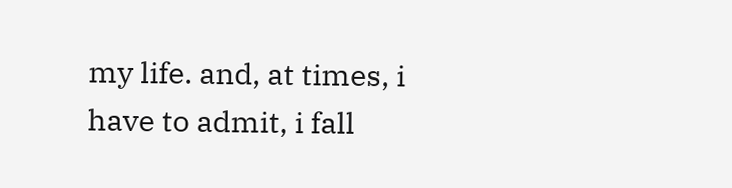my life. and, at times, i have to admit, i fall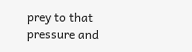prey to that pressure and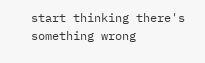start thinking there's something wrong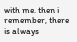with me. then i remember, there is always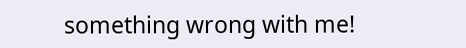something wrong with me!